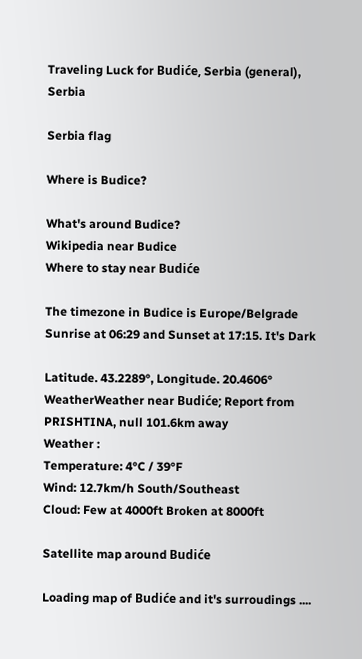Traveling Luck for Budiće, Serbia (general), Serbia

Serbia flag

Where is Budice?

What's around Budice?
Wikipedia near Budice
Where to stay near Budiće

The timezone in Budice is Europe/Belgrade
Sunrise at 06:29 and Sunset at 17:15. It's Dark

Latitude. 43.2289°, Longitude. 20.4606°
WeatherWeather near Budiće; Report from PRISHTINA, null 101.6km away
Weather :
Temperature: 4°C / 39°F
Wind: 12.7km/h South/Southeast
Cloud: Few at 4000ft Broken at 8000ft

Satellite map around Budiće

Loading map of Budiće and it's surroudings ....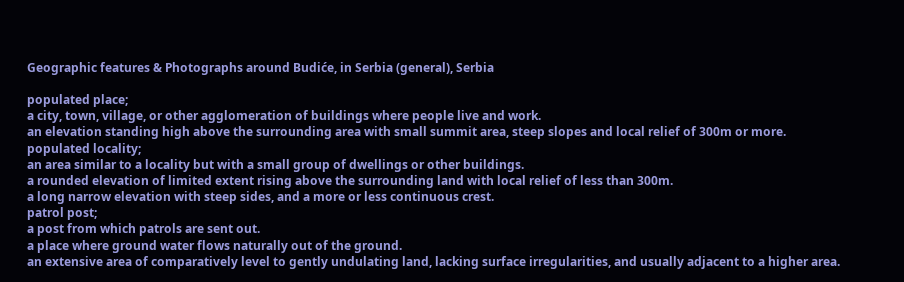Geographic features & Photographs around Budiće, in Serbia (general), Serbia

populated place;
a city, town, village, or other agglomeration of buildings where people live and work.
an elevation standing high above the surrounding area with small summit area, steep slopes and local relief of 300m or more.
populated locality;
an area similar to a locality but with a small group of dwellings or other buildings.
a rounded elevation of limited extent rising above the surrounding land with local relief of less than 300m.
a long narrow elevation with steep sides, and a more or less continuous crest.
patrol post;
a post from which patrols are sent out.
a place where ground water flows naturally out of the ground.
an extensive area of comparatively level to gently undulating land, lacking surface irregularities, and usually adjacent to a higher area.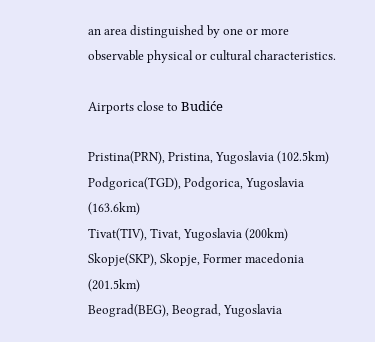an area distinguished by one or more observable physical or cultural characteristics.

Airports close to Budiće

Pristina(PRN), Pristina, Yugoslavia (102.5km)
Podgorica(TGD), Podgorica, Yugoslavia (163.6km)
Tivat(TIV), Tivat, Yugoslavia (200km)
Skopje(SKP), Skopje, Former macedonia (201.5km)
Beograd(BEG), Beograd, Yugoslavia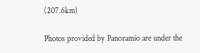(207.6km)

Photos provided by Panoramio are under the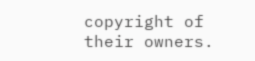copyright of their owners.